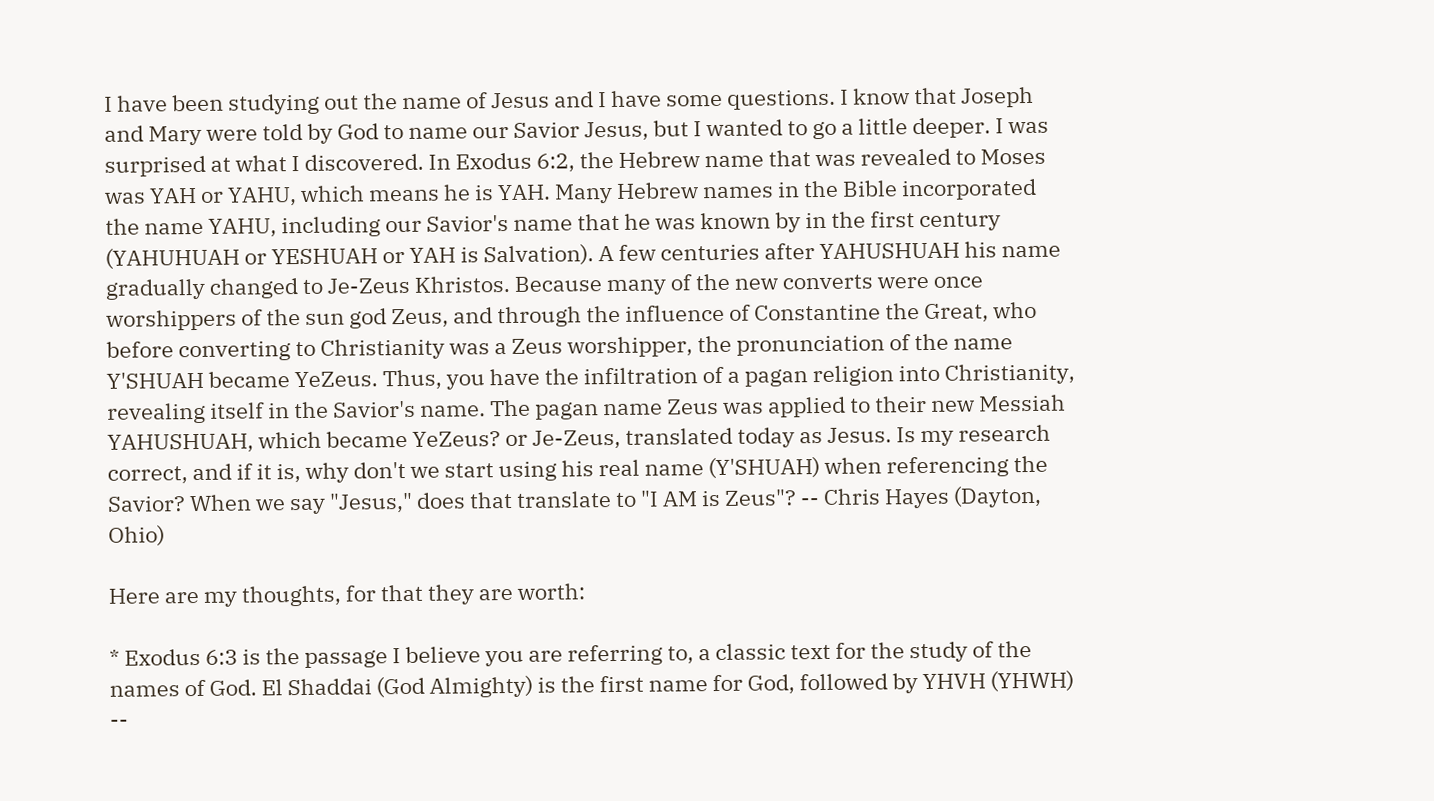I have been studying out the name of Jesus and I have some questions. I know that Joseph and Mary were told by God to name our Savior Jesus, but I wanted to go a little deeper. I was surprised at what I discovered. In Exodus 6:2, the Hebrew name that was revealed to Moses was YAH or YAHU, which means he is YAH. Many Hebrew names in the Bible incorporated the name YAHU, including our Savior's name that he was known by in the first century (YAHUHUAH or YESHUAH or YAH is Salvation). A few centuries after YAHUSHUAH his name gradually changed to Je-Zeus Khristos. Because many of the new converts were once worshippers of the sun god Zeus, and through the influence of Constantine the Great, who before converting to Christianity was a Zeus worshipper, the pronunciation of the name Y'SHUAH became YeZeus. Thus, you have the infiltration of a pagan religion into Christianity, revealing itself in the Savior's name. The pagan name Zeus was applied to their new Messiah YAHUSHUAH, which became YeZeus? or Je-Zeus, translated today as Jesus. Is my research correct, and if it is, why don't we start using his real name (Y'SHUAH) when referencing the Savior? When we say "Jesus," does that translate to "I AM is Zeus"? -- Chris Hayes (Dayton, Ohio)

Here are my thoughts, for that they are worth:

* Exodus 6:3 is the passage I believe you are referring to, a classic text for the study of the names of God. El Shaddai (God Almighty) is the first name for God, followed by YHVH (YHWH) --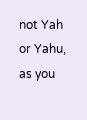not Yah or Yahu, as you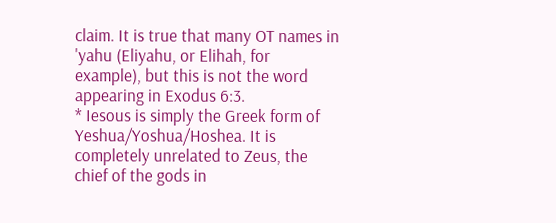claim. It is true that many OT names in 'yahu (Eliyahu, or Elihah, for example), but this is not the word appearing in Exodus 6:3.
* Iesous is simply the Greek form of Yeshua/Yoshua/Hoshea. It is completely unrelated to Zeus, the chief of the gods in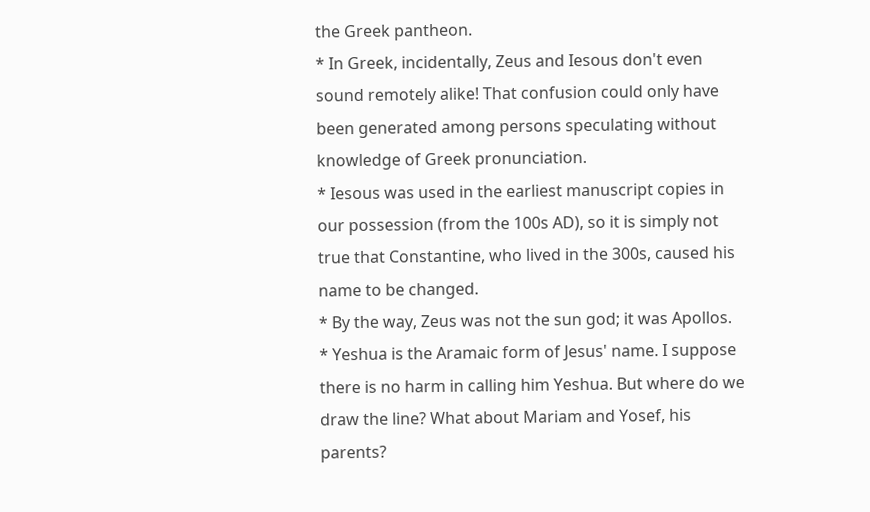the Greek pantheon.
* In Greek, incidentally, Zeus and Iesous don't even sound remotely alike! That confusion could only have been generated among persons speculating without knowledge of Greek pronunciation.
* Iesous was used in the earliest manuscript copies in our possession (from the 100s AD), so it is simply not true that Constantine, who lived in the 300s, caused his name to be changed.
* By the way, Zeus was not the sun god; it was Apollos.
* Yeshua is the Aramaic form of Jesus' name. I suppose there is no harm in calling him Yeshua. But where do we draw the line? What about Mariam and Yosef, his parents?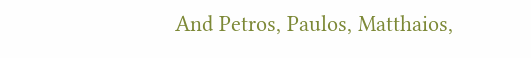And Petros, Paulos, Matthaios,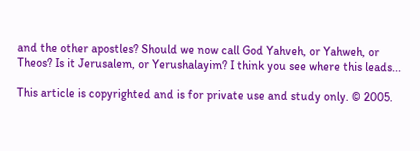and the other apostles? Should we now call God Yahveh, or Yahweh, or Theos? Is it Jerusalem, or Yerushalayim? I think you see where this leads...

This article is copyrighted and is for private use and study only. © 2005.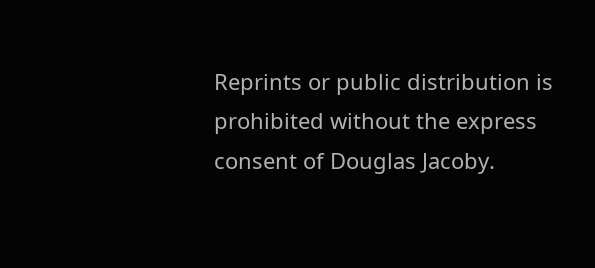Reprints or public distribution is prohibited without the express consent of Douglas Jacoby.